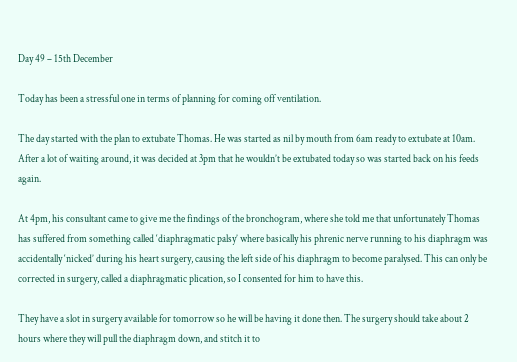Day 49 – 15th December

Today has been a stressful one in terms of planning for coming off ventilation.

The day started with the plan to extubate Thomas. He was started as nil by mouth from 6am ready to extubate at 10am. After a lot of waiting around, it was decided at 3pm that he wouldn’t be extubated today so was started back on his feeds again.

At 4pm, his consultant came to give me the findings of the bronchogram, where she told me that unfortunately Thomas has suffered from something called ‘diaphragmatic palsy’ where basically his phrenic nerve running to his diaphragm was accidentally ‘nicked’ during his heart surgery, causing the left side of his diaphragm to become paralysed. This can only be corrected in surgery, called a diaphragmatic plication, so I consented for him to have this.

They have a slot in surgery available for tomorrow so he will be having it done then. The surgery should take about 2 hours where they will pull the diaphragm down, and stitch it to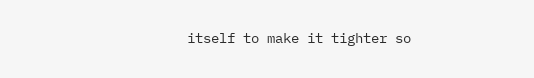itself to make it tighter so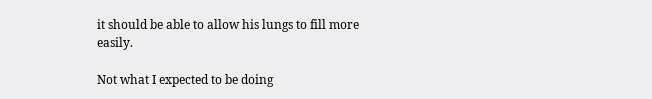it should be able to allow his lungs to fill more easily.

Not what I expected to be doing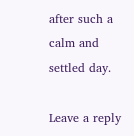after such a calm and settled day.

Leave a reply